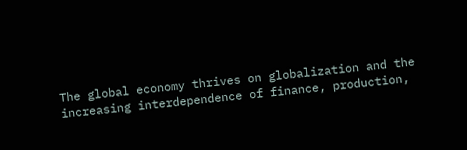The global economy thrives on globalization and the increasing interdependence of finance, production,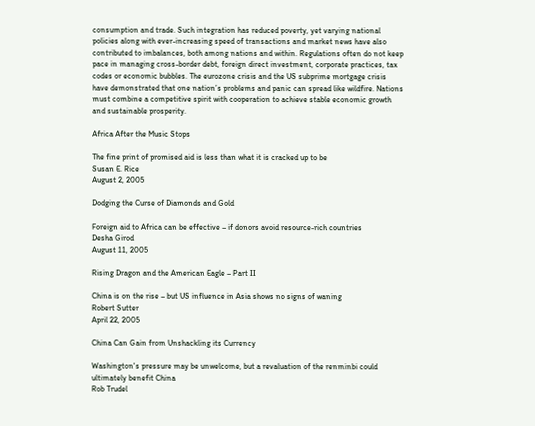consumption and trade. Such integration has reduced poverty, yet varying national policies along with ever-increasing speed of transactions and market news have also contributed to imbalances, both among nations and within. Regulations often do not keep pace in managing cross-border debt, foreign direct investment, corporate practices, tax codes or economic bubbles. The eurozone crisis and the US subprime mortgage crisis have demonstrated that one nation’s problems and panic can spread like wildfire. Nations must combine a competitive spirit with cooperation to achieve stable economic growth and sustainable prosperity.

Africa After the Music Stops

The fine print of promised aid is less than what it is cracked up to be
Susan E. Rice
August 2, 2005

Dodging the Curse of Diamonds and Gold

Foreign aid to Africa can be effective – if donors avoid resource-rich countries
Desha Girod
August 11, 2005

Rising Dragon and the American Eagle – Part II

China is on the rise – but US influence in Asia shows no signs of waning
Robert Sutter
April 22, 2005

China Can Gain from Unshackling its Currency

Washington's pressure may be unwelcome, but a revaluation of the renminbi could ultimately benefit China
Rob Trudel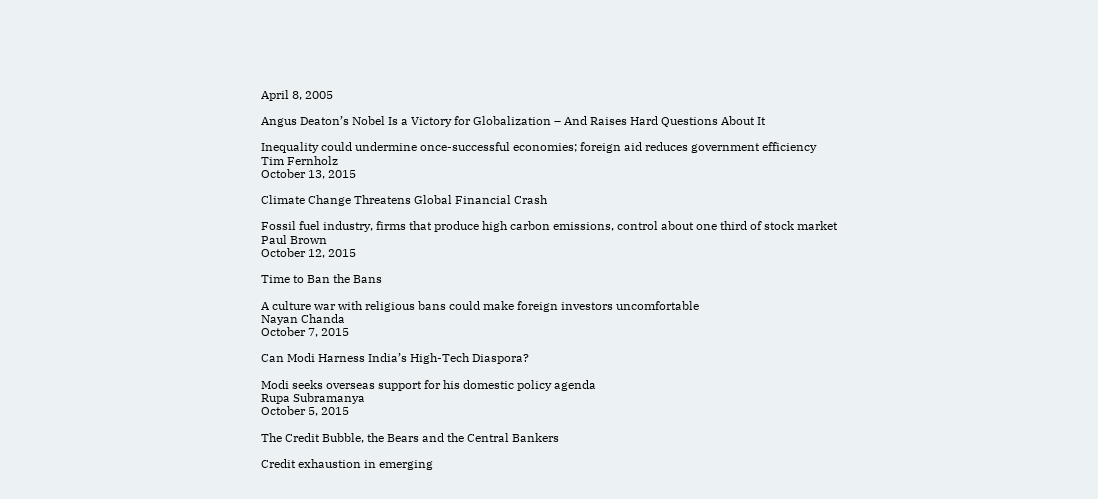April 8, 2005

Angus Deaton’s Nobel Is a Victory for Globalization – And Raises Hard Questions About It

Inequality could undermine once-successful economies; foreign aid reduces government efficiency
Tim Fernholz
October 13, 2015

Climate Change Threatens Global Financial Crash

Fossil fuel industry, firms that produce high carbon emissions, control about one third of stock market
Paul Brown
October 12, 2015

Time to Ban the Bans

A culture war with religious bans could make foreign investors uncomfortable
Nayan Chanda
October 7, 2015

Can Modi Harness India’s High-Tech Diaspora?

Modi seeks overseas support for his domestic policy agenda
Rupa Subramanya
October 5, 2015

The Credit Bubble, the Bears and the Central Bankers

Credit exhaustion in emerging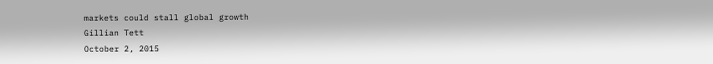markets could stall global growth
Gillian Tett
October 2, 2015